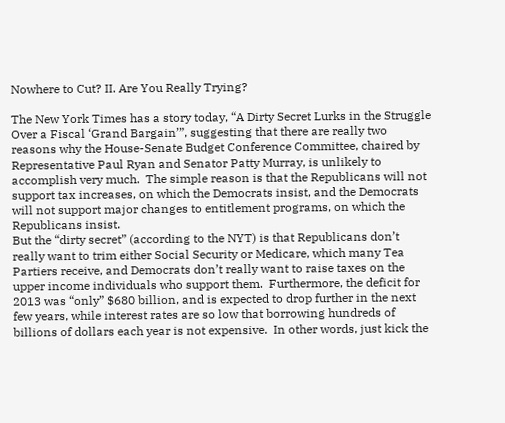Nowhere to Cut? II. Are You Really Trying?

The New York Times has a story today, “A Dirty Secret Lurks in the Struggle Over a Fiscal ‘Grand Bargain’”, suggesting that there are really two reasons why the House-Senate Budget Conference Committee, chaired by Representative Paul Ryan and Senator Patty Murray, is unlikely to accomplish very much.  The simple reason is that the Republicans will not support tax increases, on which the Democrats insist, and the Democrats will not support major changes to entitlement programs, on which the Republicans insist.
But the “dirty secret” (according to the NYT) is that Republicans don’t really want to trim either Social Security or Medicare, which many Tea Partiers receive, and Democrats don’t really want to raise taxes on the upper income individuals who support them.  Furthermore, the deficit for 2013 was “only” $680 billion, and is expected to drop further in the next few years, while interest rates are so low that borrowing hundreds of billions of dollars each year is not expensive.  In other words, just kick the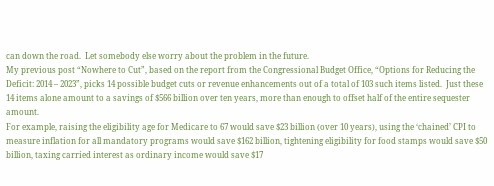can down the road.  Let somebody else worry about the problem in the future.
My previous post “Nowhere to Cut”, based on the report from the Congressional Budget Office, “Options for Reducing the Deficit: 2014 – 2023”, picks 14 possible budget cuts or revenue enhancements out of a total of 103 such items listed.  Just these 14 items alone amount to a savings of $566 billion over ten years, more than enough to offset half of the entire sequester amount.
For example, raising the eligibility age for Medicare to 67 would save $23 billion (over 10 years), using the ‘chained’ CPI to measure inflation for all mandatory programs would save $162 billion, tightening eligibility for food stamps would save $50 billion, taxing carried interest as ordinary income would save $17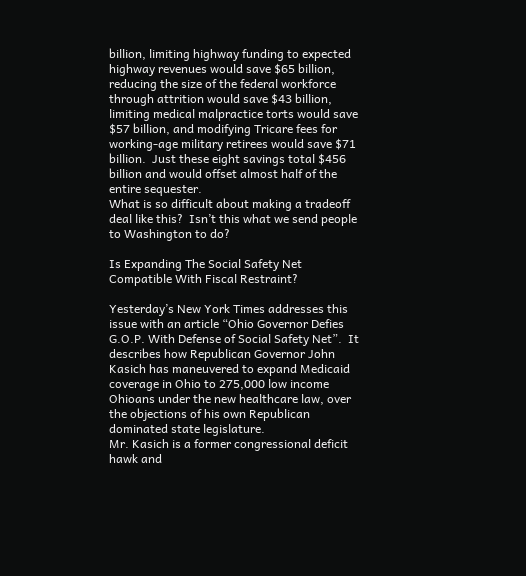billion, limiting highway funding to expected highway revenues would save $65 billion, reducing the size of the federal workforce through attrition would save $43 billion, limiting medical malpractice torts would save $57 billion, and modifying Tricare fees for working-age military retirees would save $71 billion.  Just these eight savings total $456 billion and would offset almost half of the entire sequester.
What is so difficult about making a tradeoff deal like this?  Isn’t this what we send people to Washington to do?

Is Expanding The Social Safety Net Compatible With Fiscal Restraint?

Yesterday’s New York Times addresses this issue with an article “Ohio Governor Defies G.O.P. With Defense of Social Safety Net”.  It describes how Republican Governor John Kasich has maneuvered to expand Medicaid coverage in Ohio to 275,000 low income Ohioans under the new healthcare law, over the objections of his own Republican dominated state legislature.
Mr. Kasich is a former congressional deficit hawk and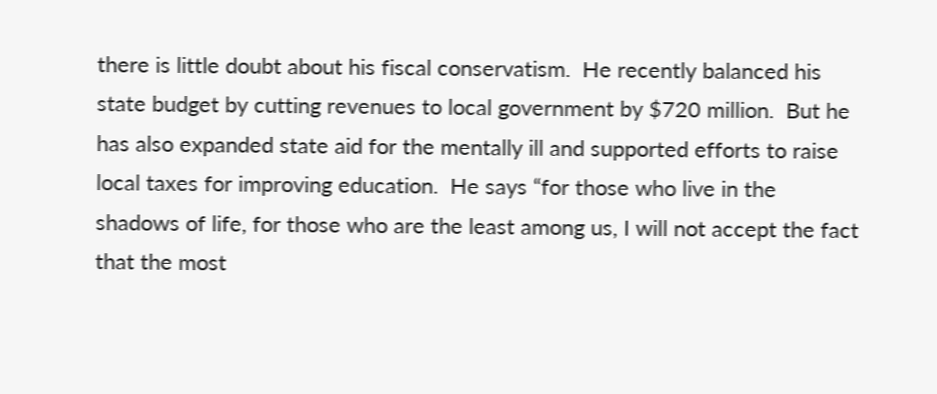there is little doubt about his fiscal conservatism.  He recently balanced his state budget by cutting revenues to local government by $720 million.  But he has also expanded state aid for the mentally ill and supported efforts to raise local taxes for improving education.  He says “for those who live in the shadows of life, for those who are the least among us, I will not accept the fact that the most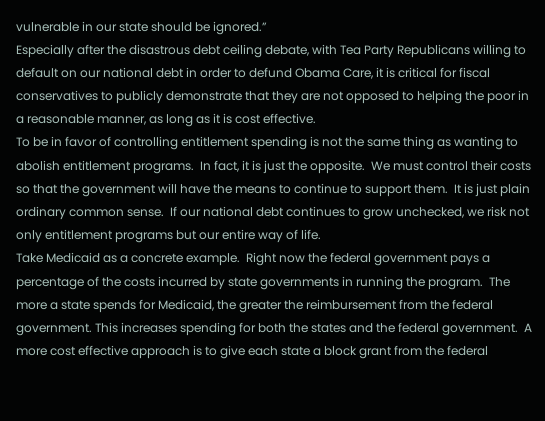vulnerable in our state should be ignored.”
Especially after the disastrous debt ceiling debate, with Tea Party Republicans willing to default on our national debt in order to defund Obama Care, it is critical for fiscal conservatives to publicly demonstrate that they are not opposed to helping the poor in a reasonable manner, as long as it is cost effective.
To be in favor of controlling entitlement spending is not the same thing as wanting to abolish entitlement programs.  In fact, it is just the opposite.  We must control their costs so that the government will have the means to continue to support them.  It is just plain ordinary common sense.  If our national debt continues to grow unchecked, we risk not only entitlement programs but our entire way of life.
Take Medicaid as a concrete example.  Right now the federal government pays a percentage of the costs incurred by state governments in running the program.  The more a state spends for Medicaid, the greater the reimbursement from the federal government. This increases spending for both the states and the federal government.  A more cost effective approach is to give each state a block grant from the federal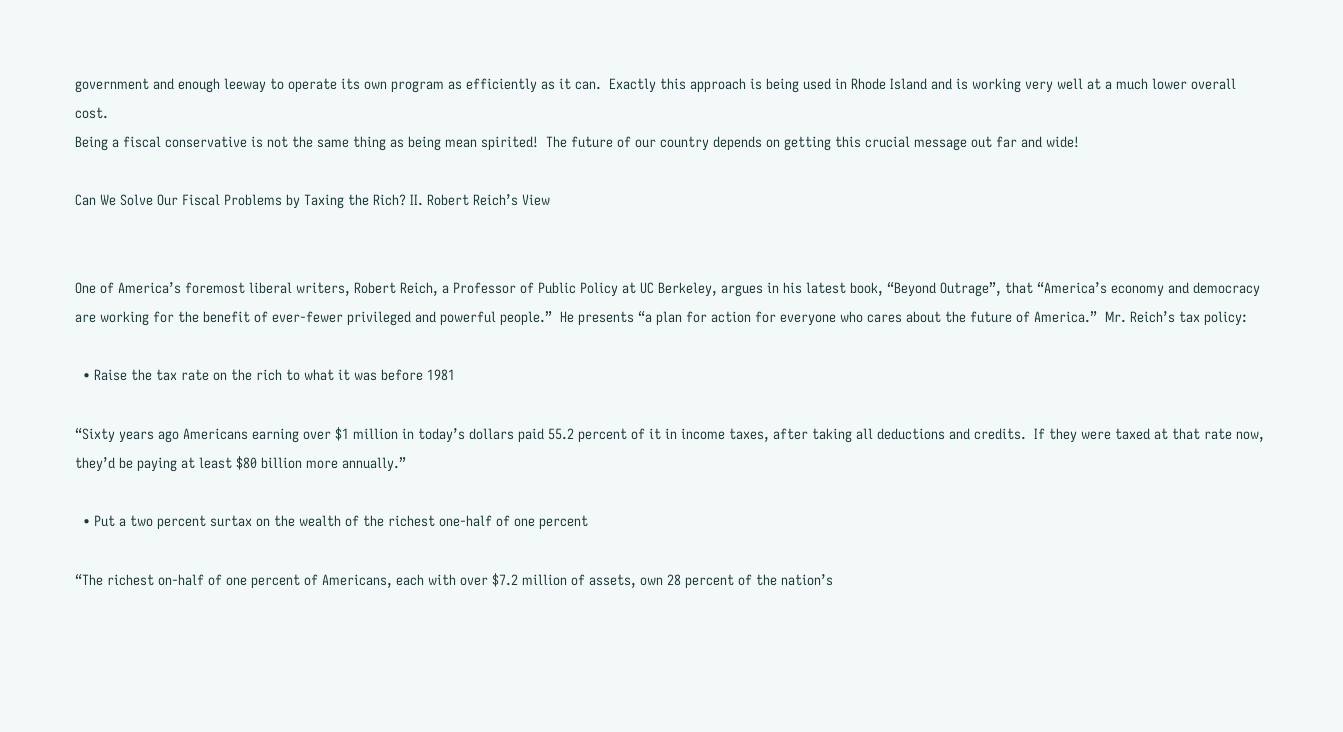government and enough leeway to operate its own program as efficiently as it can.  Exactly this approach is being used in Rhode Island and is working very well at a much lower overall cost.
Being a fiscal conservative is not the same thing as being mean spirited!  The future of our country depends on getting this crucial message out far and wide!

Can We Solve Our Fiscal Problems by Taxing the Rich? II. Robert Reich’s View


One of America’s foremost liberal writers, Robert Reich, a Professor of Public Policy at UC Berkeley, argues in his latest book, “Beyond Outrage”, that “America’s economy and democracy are working for the benefit of ever-fewer privileged and powerful people.”  He presents “a plan for action for everyone who cares about the future of America.”  Mr. Reich’s tax policy:

  • Raise the tax rate on the rich to what it was before 1981

“Sixty years ago Americans earning over $1 million in today’s dollars paid 55.2 percent of it in income taxes, after taking all deductions and credits.  If they were taxed at that rate now, they’d be paying at least $80 billion more annually.”

  • Put a two percent surtax on the wealth of the richest one-half of one percent

“The richest on-half of one percent of Americans, each with over $7.2 million of assets, own 28 percent of the nation’s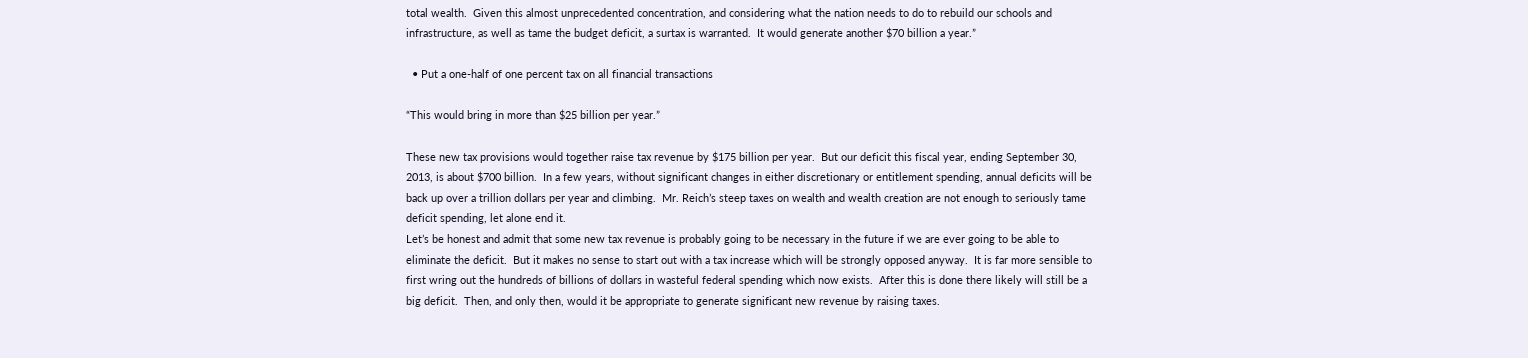total wealth.  Given this almost unprecedented concentration, and considering what the nation needs to do to rebuild our schools and infrastructure, as well as tame the budget deficit, a surtax is warranted.  It would generate another $70 billion a year.”

  • Put a one-half of one percent tax on all financial transactions

“This would bring in more than $25 billion per year.”

These new tax provisions would together raise tax revenue by $175 billion per year.  But our deficit this fiscal year, ending September 30, 2013, is about $700 billion.  In a few years, without significant changes in either discretionary or entitlement spending, annual deficits will be back up over a trillion dollars per year and climbing.  Mr. Reich’s steep taxes on wealth and wealth creation are not enough to seriously tame deficit spending, let alone end it.
Let’s be honest and admit that some new tax revenue is probably going to be necessary in the future if we are ever going to be able to eliminate the deficit.  But it makes no sense to start out with a tax increase which will be strongly opposed anyway.  It is far more sensible to first wring out the hundreds of billions of dollars in wasteful federal spending which now exists.  After this is done there likely will still be a big deficit.  Then, and only then, would it be appropriate to generate significant new revenue by raising taxes.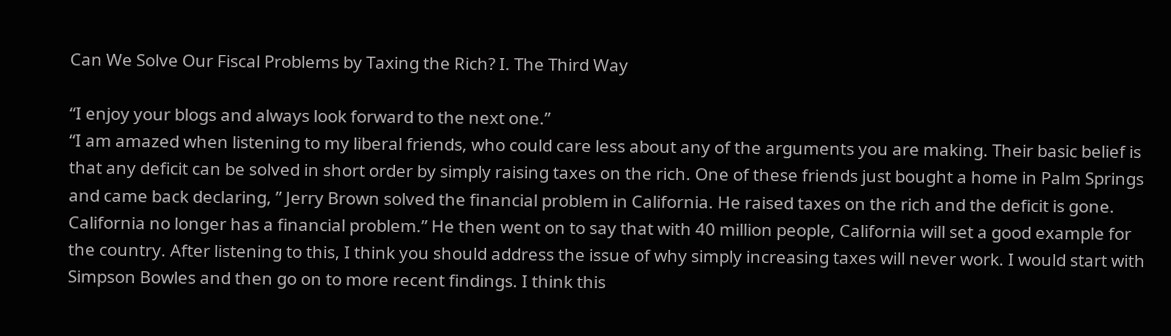Can We Solve Our Fiscal Problems by Taxing the Rich? I. The Third Way

“I enjoy your blogs and always look forward to the next one.”
“I am amazed when listening to my liberal friends, who could care less about any of the arguments you are making. Their basic belief is that any deficit can be solved in short order by simply raising taxes on the rich. One of these friends just bought a home in Palm Springs and came back declaring, ” Jerry Brown solved the financial problem in California. He raised taxes on the rich and the deficit is gone. California no longer has a financial problem.” He then went on to say that with 40 million people, California will set a good example for the country. After listening to this, I think you should address the issue of why simply increasing taxes will never work. I would start with Simpson Bowles and then go on to more recent findings. I think this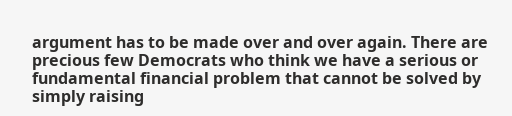argument has to be made over and over again. There are precious few Democrats who think we have a serious or fundamental financial problem that cannot be solved by simply raising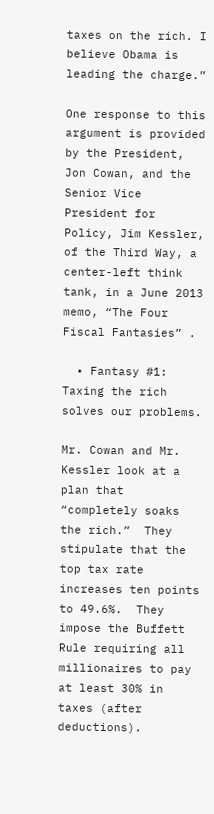taxes on the rich. I believe Obama is leading the charge.”

One response to this argument is provided by the President, Jon Cowan, and the Senior Vice President for Policy, Jim Kessler, of the Third Way, a center-left think tank, in a June 2013 memo, “The Four Fiscal Fantasies” .

  • Fantasy #1: Taxing the rich solves our problems.

Mr. Cowan and Mr. Kessler look at a plan that “completely soaks the rich.”  They stipulate that the top tax rate increases ten points to 49.6%.  They impose the Buffett Rule requiring all millionaires to pay at least 30% in taxes (after deductions).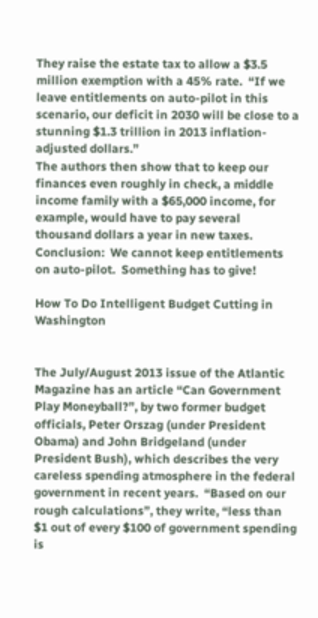They raise the estate tax to allow a $3.5 million exemption with a 45% rate.  “If we leave entitlements on auto-pilot in this scenario, our deficit in 2030 will be close to a stunning $1.3 trillion in 2013 inflation-adjusted dollars.”
The authors then show that to keep our finances even roughly in check, a middle income family with a $65,000 income, for example, would have to pay several thousand dollars a year in new taxes.
Conclusion:  We cannot keep entitlements on auto-pilot.  Something has to give!

How To Do Intelligent Budget Cutting in Washington


The July/August 2013 issue of the Atlantic Magazine has an article “Can Government Play Moneyball?”, by two former budget officials, Peter Orszag (under President Obama) and John Bridgeland (under President Bush), which describes the very careless spending atmosphere in the federal government in recent years.  “Based on our rough calculations”, they write, “less than $1 out of every $100 of government spending is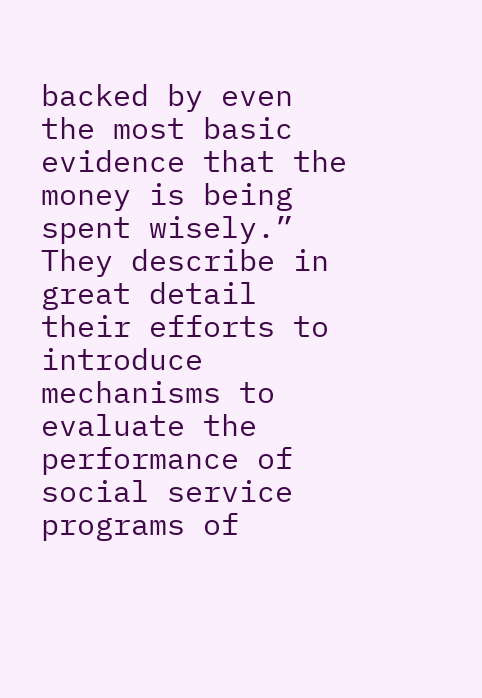backed by even the most basic evidence that the money is being spent wisely.”  They describe in great detail their efforts to introduce mechanisms to evaluate the performance of social service programs of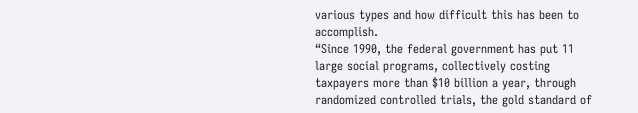various types and how difficult this has been to accomplish.
“Since 1990, the federal government has put 11 large social programs, collectively costing taxpayers more than $10 billion a year, through randomized controlled trials, the gold standard of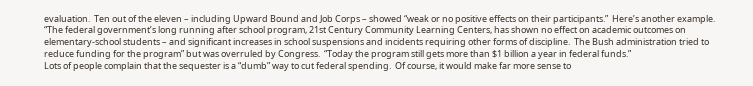evaluation.  Ten out of the eleven – including Upward Bound and Job Corps – showed “weak or no positive effects on their participants.”  Here’s another example.  “The federal government’s long running after school program, 21st Century Community Learning Centers, has shown no effect on academic outcomes on elementary-school students – and significant increases in school suspensions and incidents requiring other forms of discipline.  The Bush administration tried to reduce funding for the program” but was overruled by Congress.  “Today the program still gets more than $1 billion a year in federal funds.”
Lots of people complain that the sequester is a “dumb” way to cut federal spending.  Of course, it would make far more sense to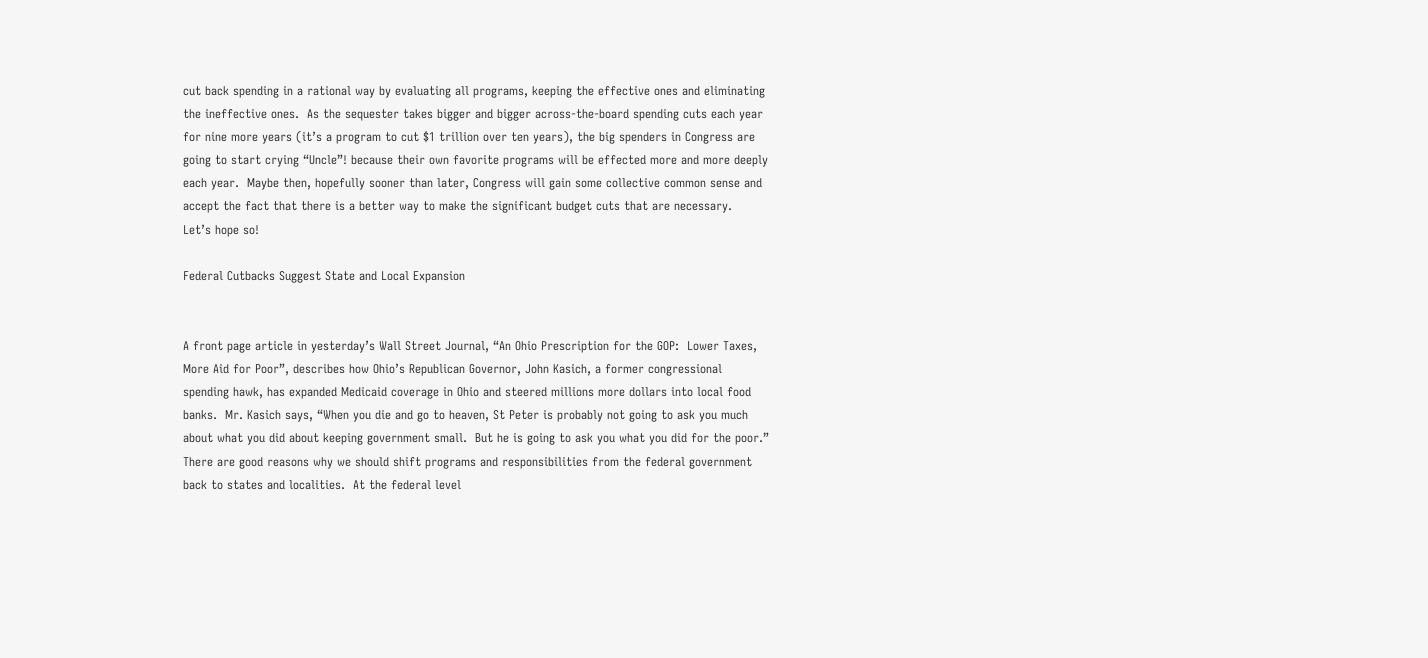cut back spending in a rational way by evaluating all programs, keeping the effective ones and eliminating the ineffective ones.  As the sequester takes bigger and bigger across-the-board spending cuts each year for nine more years (it’s a program to cut $1 trillion over ten years), the big spenders in Congress are going to start crying “Uncle”! because their own favorite programs will be effected more and more deeply each year.  Maybe then, hopefully sooner than later, Congress will gain some collective common sense and accept the fact that there is a better way to make the significant budget cuts that are necessary.
Let’s hope so!

Federal Cutbacks Suggest State and Local Expansion


A front page article in yesterday’s Wall Street Journal, “An Ohio Prescription for the GOP:  Lower Taxes, More Aid for Poor”, describes how Ohio’s Republican Governor, John Kasich, a former congressional spending hawk, has expanded Medicaid coverage in Ohio and steered millions more dollars into local food banks.  Mr. Kasich says, “When you die and go to heaven, St Peter is probably not going to ask you much about what you did about keeping government small.  But he is going to ask you what you did for the poor.”
There are good reasons why we should shift programs and responsibilities from the federal government back to states and localities.  At the federal level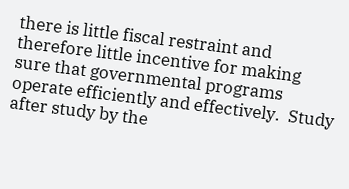there is little fiscal restraint and therefore little incentive for making sure that governmental programs operate efficiently and effectively.  Study after study by the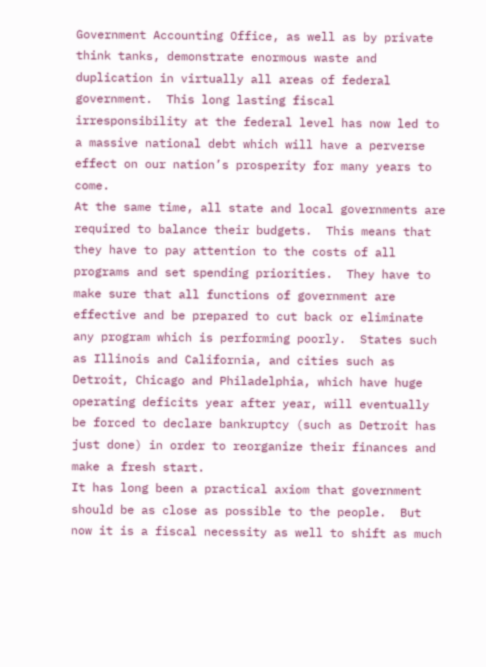Government Accounting Office, as well as by private think tanks, demonstrate enormous waste and duplication in virtually all areas of federal government.  This long lasting fiscal irresponsibility at the federal level has now led to a massive national debt which will have a perverse effect on our nation’s prosperity for many years to come.
At the same time, all state and local governments are required to balance their budgets.  This means that they have to pay attention to the costs of all programs and set spending priorities.  They have to make sure that all functions of government are effective and be prepared to cut back or eliminate any program which is performing poorly.  States such as Illinois and California, and cities such as Detroit, Chicago and Philadelphia, which have huge operating deficits year after year, will eventually be forced to declare bankruptcy (such as Detroit has just done) in order to reorganize their finances and make a fresh start.
It has long been a practical axiom that government should be as close as possible to the people.  But now it is a fiscal necessity as well to shift as much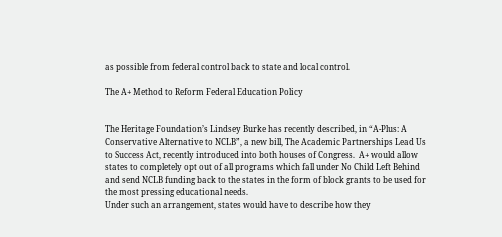as possible from federal control back to state and local control.

The A+ Method to Reform Federal Education Policy


The Heritage Foundation’s Lindsey Burke has recently described, in “A-Plus: A Conservative Alternative to NCLB”, a new bill, The Academic Partnerships Lead Us to Success Act, recently introduced into both houses of Congress.  A+ would allow states to completely opt out of all programs which fall under No Child Left Behind and send NCLB funding back to the states in the form of block grants to be used for the most pressing educational needs.
Under such an arrangement, states would have to describe how they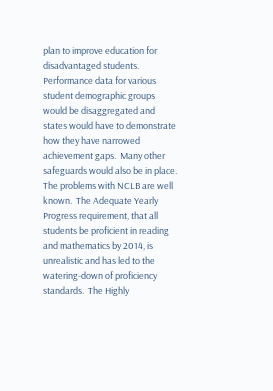plan to improve education for disadvantaged students.  Performance data for various student demographic groups would be disaggregated and states would have to demonstrate how they have narrowed achievement gaps.  Many other safeguards would also be in place.
The problems with NCLB are well known.  The Adequate Yearly Progress requirement, that all students be proficient in reading and mathematics by 2014, is unrealistic and has led to the watering-down of proficiency standards.  The Highly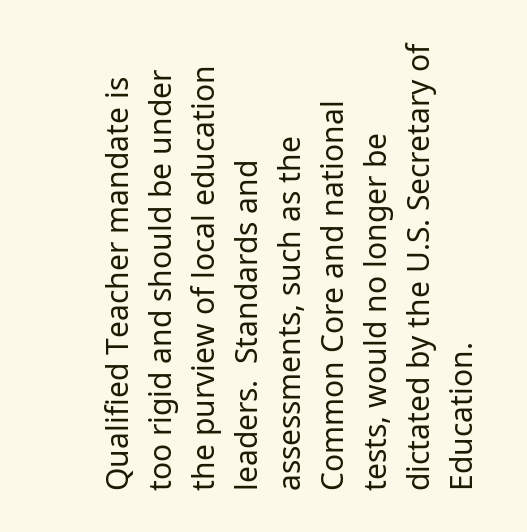Qualified Teacher mandate is too rigid and should be under the purview of local education leaders.  Standards and assessments, such as the Common Core and national tests, would no longer be dictated by the U.S. Secretary of Education.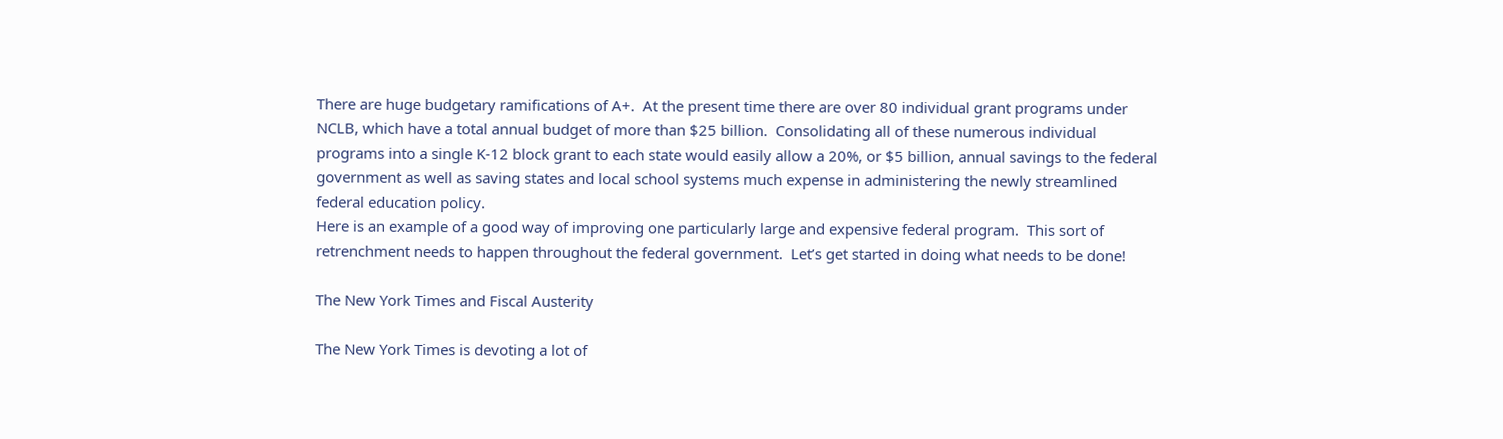There are huge budgetary ramifications of A+.  At the present time there are over 80 individual grant programs under NCLB, which have a total annual budget of more than $25 billion.  Consolidating all of these numerous individual programs into a single K-12 block grant to each state would easily allow a 20%, or $5 billion, annual savings to the federal government as well as saving states and local school systems much expense in administering the newly streamlined federal education policy.
Here is an example of a good way of improving one particularly large and expensive federal program.  This sort of retrenchment needs to happen throughout the federal government.  Let’s get started in doing what needs to be done!

The New York Times and Fiscal Austerity

The New York Times is devoting a lot of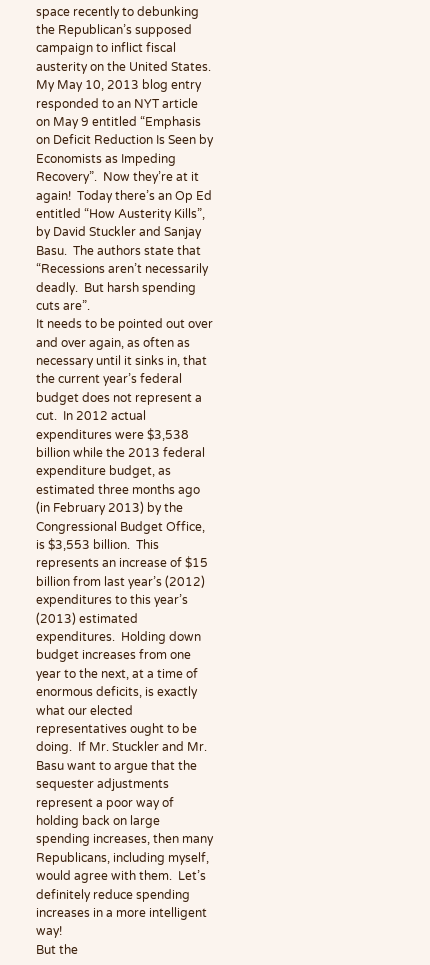space recently to debunking the Republican’s supposed campaign to inflict fiscal austerity on the United States.  My May 10, 2013 blog entry responded to an NYT article on May 9 entitled “Emphasis on Deficit Reduction Is Seen by Economists as Impeding Recovery”.  Now they’re at it again!  Today there’s an Op Ed entitled “How Austerity Kills”, by David Stuckler and Sanjay Basu.  The authors state that “Recessions aren’t necessarily deadly.  But harsh spending cuts are”.
It needs to be pointed out over and over again, as often as necessary until it sinks in, that the current year’s federal budget does not represent a cut.  In 2012 actual expenditures were $3,538 billion while the 2013 federal expenditure budget, as estimated three months ago (in February 2013) by the Congressional Budget Office, is $3,553 billion.  This represents an increase of $15 billion from last year’s (2012) expenditures to this year’s (2013) estimated expenditures.  Holding down budget increases from one year to the next, at a time of enormous deficits, is exactly what our elected representatives ought to be doing.  If Mr. Stuckler and Mr. Basu want to argue that the sequester adjustments represent a poor way of holding back on large spending increases, then many Republicans, including myself, would agree with them.  Let’s definitely reduce spending increases in a more intelligent way!
But the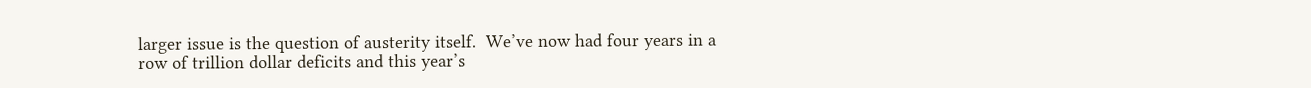larger issue is the question of austerity itself.  We’ve now had four years in a row of trillion dollar deficits and this year’s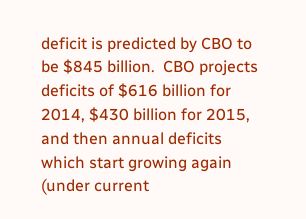deficit is predicted by CBO to be $845 billion.  CBO projects deficits of $616 billion for 2014, $430 billion for 2015, and then annual deficits which start growing again (under current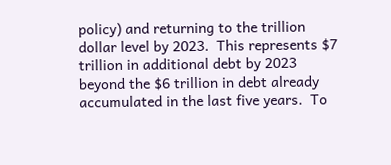policy) and returning to the trillion dollar level by 2023.  This represents $7 trillion in additional debt by 2023 beyond the $6 trillion in debt already accumulated in the last five years.  To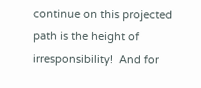continue on this projected path is the height of irresponsibility!  And for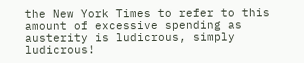the New York Times to refer to this amount of excessive spending as austerity is ludicrous, simply ludicrous!